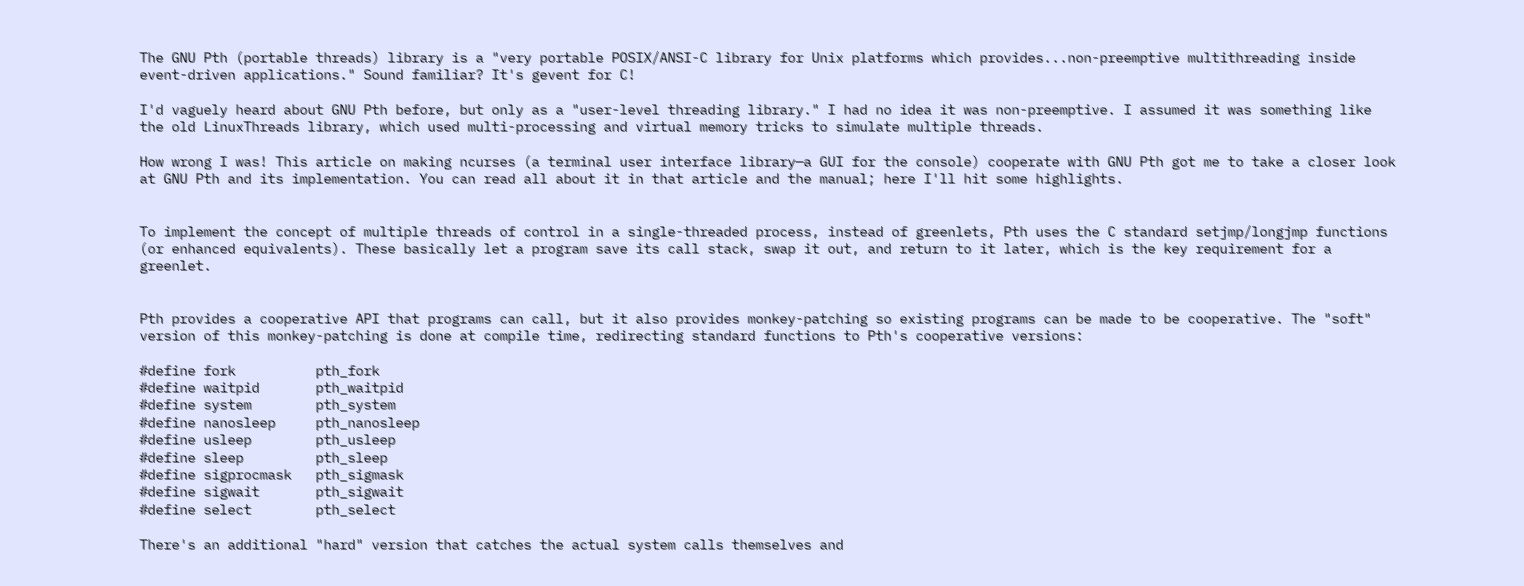The GNU Pth (portable threads) library is a "very portable POSIX/ANSI-C library for Unix platforms which provides...non-preemptive multithreading inside event-driven applications." Sound familiar? It's gevent for C!

I'd vaguely heard about GNU Pth before, but only as a "user-level threading library." I had no idea it was non-preemptive. I assumed it was something like the old LinuxThreads library, which used multi-processing and virtual memory tricks to simulate multiple threads.

How wrong I was! This article on making ncurses (a terminal user interface library—a GUI for the console) cooperate with GNU Pth got me to take a closer look at GNU Pth and its implementation. You can read all about it in that article and the manual; here I'll hit some highlights.


To implement the concept of multiple threads of control in a single-threaded process, instead of greenlets, Pth uses the C standard setjmp/longjmp functions (or enhanced equivalents). These basically let a program save its call stack, swap it out, and return to it later, which is the key requirement for a greenlet.


Pth provides a cooperative API that programs can call, but it also provides monkey-patching so existing programs can be made to be cooperative. The "soft" version of this monkey-patching is done at compile time, redirecting standard functions to Pth's cooperative versions:

#define fork          pth_fork
#define waitpid       pth_waitpid
#define system        pth_system
#define nanosleep     pth_nanosleep
#define usleep        pth_usleep
#define sleep         pth_sleep
#define sigprocmask   pth_sigmask
#define sigwait       pth_sigwait
#define select        pth_select

There's an additional "hard" version that catches the actual system calls themselves and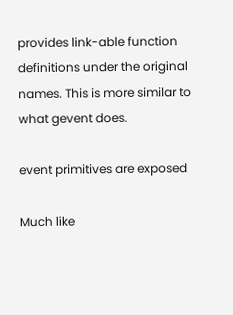provides link-able function definitions under the original names. This is more similar to what gevent does.

event primitives are exposed

Much like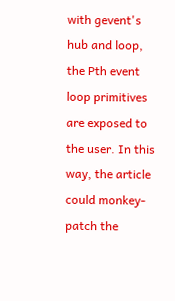with gevent's hub and loop, the Pth event loop primitives are exposed to the user. In this way, the article could monkey-patch the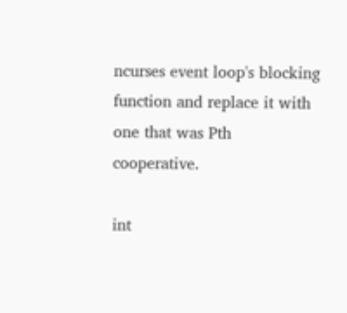ncurses event loop's blocking function and replace it with one that was Pth cooperative.

int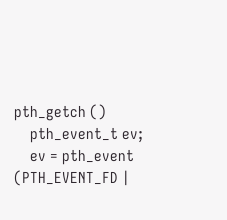pth_getch ()
    pth_event_t ev;
    ev = pth_event (PTH_EVENT_FD |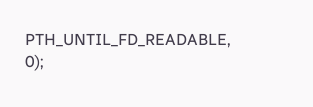PTH_UNTIL_FD_READABLE, 0);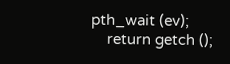pth_wait (ev);
    return getch ();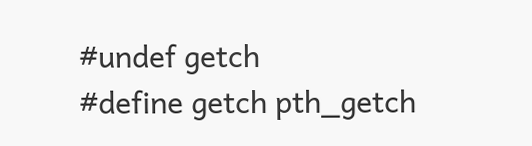#undef getch
#define getch pth_getch